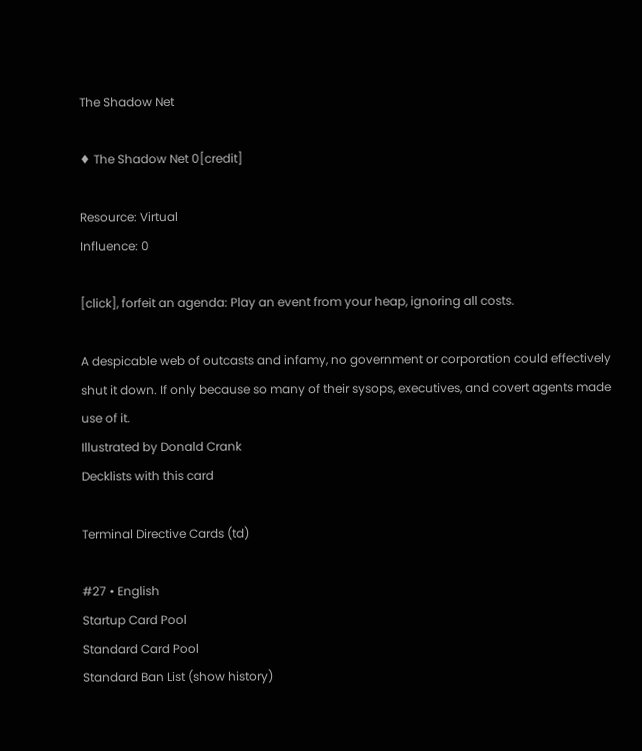The Shadow Net

♦ The Shadow Net 0[credit]

Resource: Virtual
Influence: 0

[click], forfeit an agenda: Play an event from your heap, ignoring all costs.

A despicable web of outcasts and infamy, no government or corporation could effectively shut it down. If only because so many of their sysops, executives, and covert agents made use of it.
Illustrated by Donald Crank
Decklists with this card

Terminal Directive Cards (td)

#27 • English
Startup Card Pool
Standard Card Pool
Standard Ban List (show history)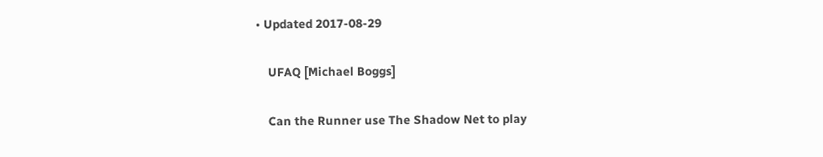• Updated 2017-08-29

    UFAQ [Michael Boggs]

    Can the Runner use The Shadow Net to play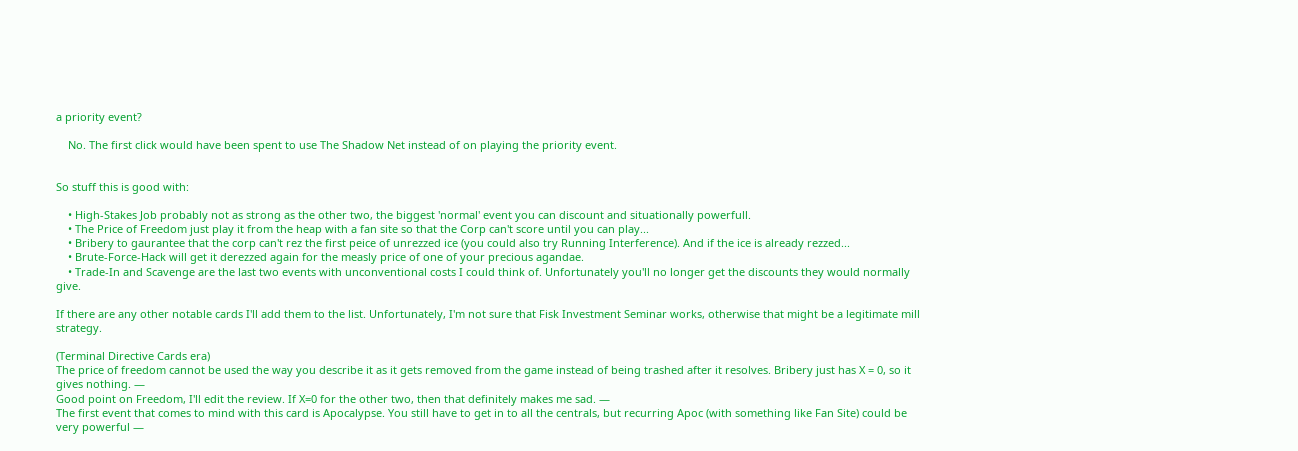a priority event?

    No. The first click would have been spent to use The Shadow Net instead of on playing the priority event.


So stuff this is good with:

    • High-Stakes Job probably not as strong as the other two, the biggest 'normal' event you can discount and situationally powerfull.
    • The Price of Freedom just play it from the heap with a fan site so that the Corp can't score until you can play...
    • Bribery to gaurantee that the corp can't rez the first peice of unrezzed ice (you could also try Running Interference). And if the ice is already rezzed...
    • Brute-Force-Hack will get it derezzed again for the measly price of one of your precious agandae.
    • Trade-In and Scavenge are the last two events with unconventional costs I could think of. Unfortunately you'll no longer get the discounts they would normally give.

If there are any other notable cards I'll add them to the list. Unfortunately, I'm not sure that Fisk Investment Seminar works, otherwise that might be a legitimate mill strategy.

(Terminal Directive Cards era)
The price of freedom cannot be used the way you describe it as it gets removed from the game instead of being trashed after it resolves. Bribery just has X = 0, so it gives nothing. —
Good point on Freedom, I'll edit the review. If X=0 for the other two, then that definitely makes me sad. —
The first event that comes to mind with this card is Apocalypse. You still have to get in to all the centrals, but recurring Apoc (with something like Fan Site) could be very powerful —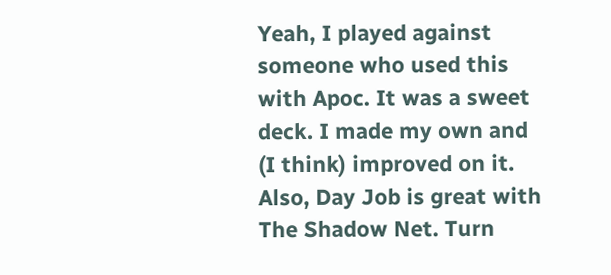Yeah, I played against someone who used this with Apoc. It was a sweet deck. I made my own and (I think) improved on it. Also, Day Job is great with The Shadow Net. Turn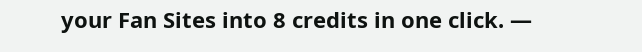your Fan Sites into 8 credits in one click. —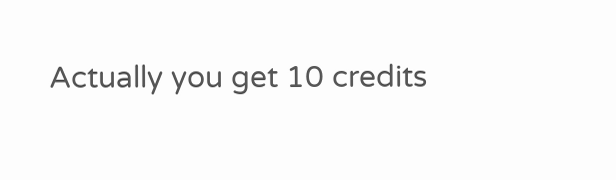Actually you get 10 credits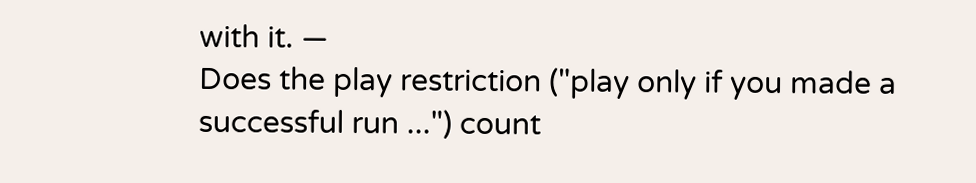with it. —
Does the play restriction ("play only if you made a successful run ...") count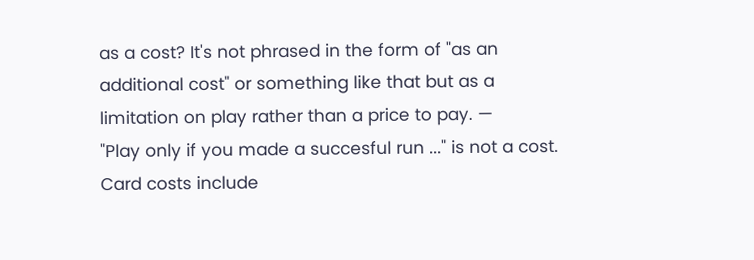as a cost? It's not phrased in the form of "as an additional cost" or something like that but as a limitation on play rather than a price to pay. —
"Play only if you made a succesful run ..." is not a cost. Card costs include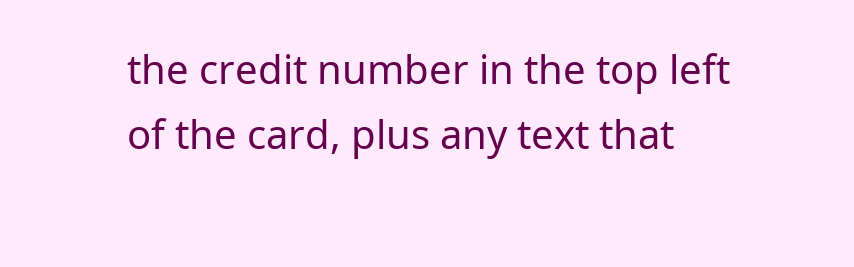the credit number in the top left of the card, plus any text that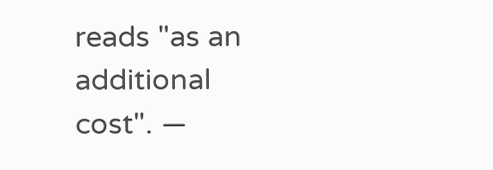reads "as an additional cost". —